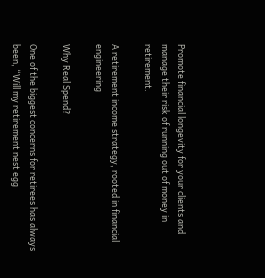Promote financial longevity for your clients and manage their risk of running out of money in retirement.

A retirement income strategy, rooted in financial engineering

Why Real Spend?

One of the biggest concerns for retirees has always been, “Will my retirement nest egg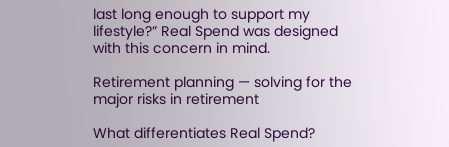last long enough to support my lifestyle?” Real Spend was designed with this concern in mind.

Retirement planning — solving for the major risks in retirement

What differentiates Real Spend?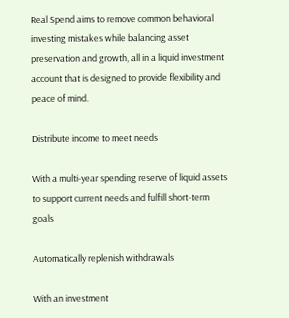Real Spend aims to remove common behavioral investing mistakes while balancing asset preservation and growth, all in a liquid investment account that is designed to provide flexibility and peace of mind.

Distribute income to meet needs

With a multi-year spending reserve of liquid assets to support current needs and fulfill short-term goals

Automatically replenish withdrawals

With an investment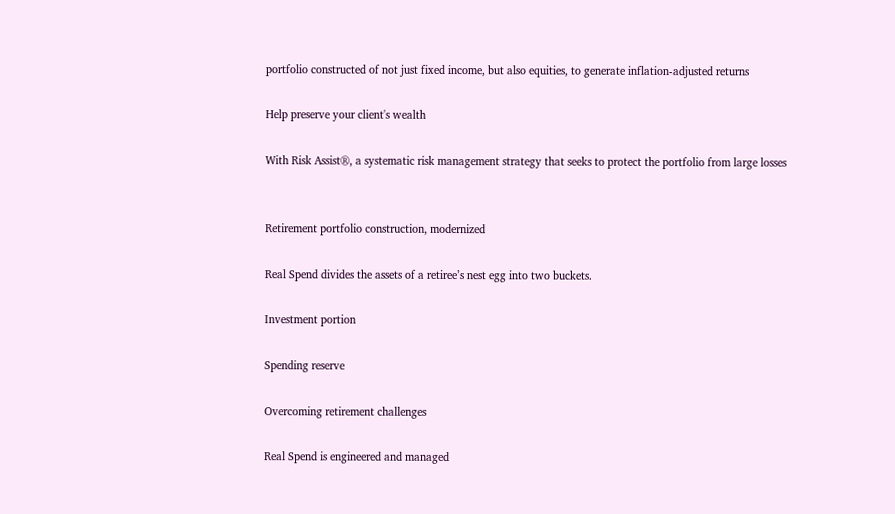portfolio constructed of not just fixed income, but also equities, to generate inflation-adjusted returns

Help preserve your client's wealth

With Risk Assist®, a systematic risk management strategy that seeks to protect the portfolio from large losses


Retirement portfolio construction, modernized

Real Spend divides the assets of a retiree’s nest egg into two buckets.

Investment portion

Spending reserve

Overcoming retirement challenges

Real Spend is engineered and managed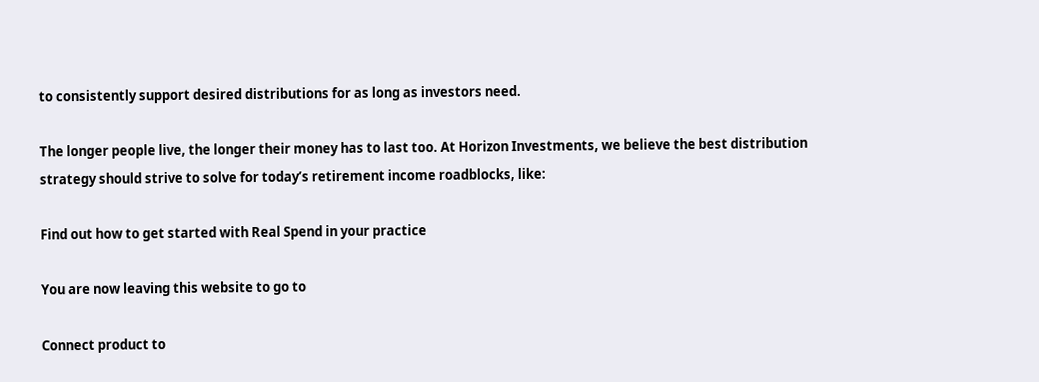to consistently support desired distributions for as long as investors need.

The longer people live, the longer their money has to last too. At Horizon Investments, we believe the best distribution strategy should strive to solve for today’s retirement income roadblocks, like:

Find out how to get started with Real Spend in your practice

You are now leaving this website to go to

Connect product to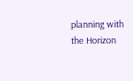planning with the Horizon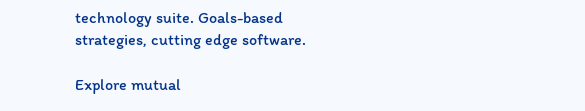technology suite. Goals-based strategies, cutting edge software.

Explore mutual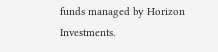funds managed by Horizon Investments.